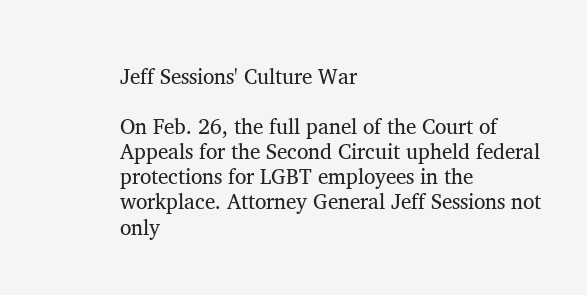Jeff Sessions' Culture War

On Feb. 26, the full panel of the Court of Appeals for the Second Circuit upheld federal protections for LGBT employees in the workplace. Attorney General Jeff Sessions not only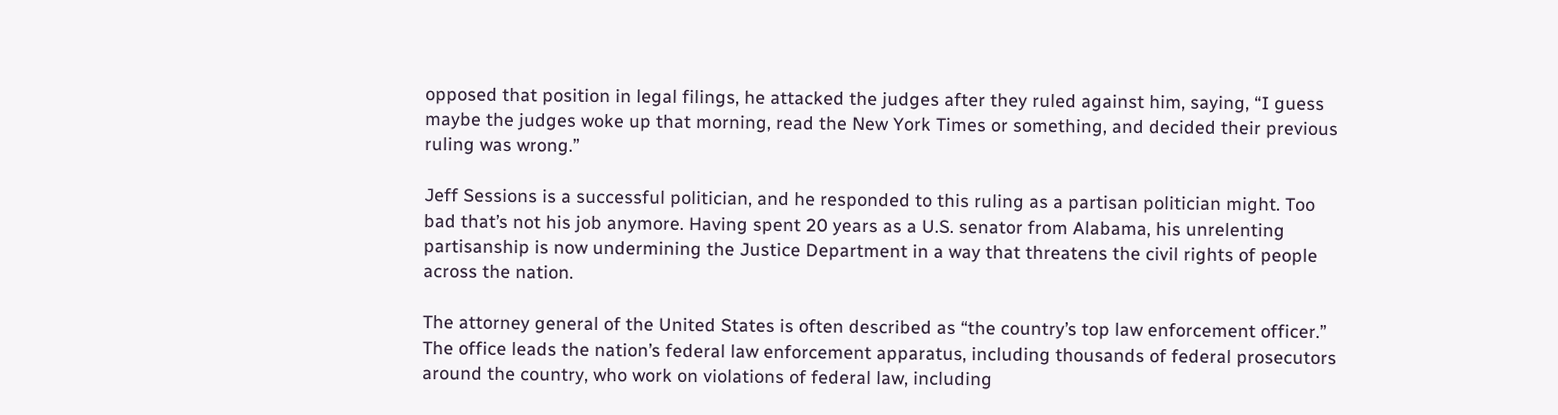opposed that position in legal filings, he attacked the judges after they ruled against him, saying, “I guess maybe the judges woke up that morning, read the New York Times or something, and decided their previous ruling was wrong.”

Jeff Sessions is a successful politician, and he responded to this ruling as a partisan politician might. Too bad that’s not his job anymore. Having spent 20 years as a U.S. senator from Alabama, his unrelenting partisanship is now undermining the Justice Department in a way that threatens the civil rights of people across the nation.

The attorney general of the United States is often described as “the country’s top law enforcement officer.” The office leads the nation’s federal law enforcement apparatus, including thousands of federal prosecutors around the country, who work on violations of federal law, including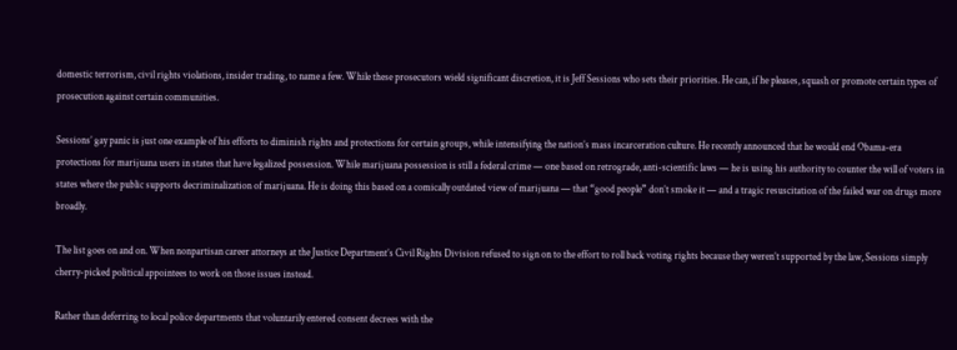domestic terrorism, civil rights violations, insider trading, to name a few. While these prosecutors wield significant discretion, it is Jeff Sessions who sets their priorities. He can, if he pleases, squash or promote certain types of prosecution against certain communities.

Sessions’ gay panic is just one example of his efforts to diminish rights and protections for certain groups, while intensifying the nation’s mass incarceration culture. He recently announced that he would end Obama-era protections for marijuana users in states that have legalized possession. While marijuana possession is still a federal crime — one based on retrograde, anti-scientific laws — he is using his authority to counter the will of voters in states where the public supports decriminalization of marijuana. He is doing this based on a comically outdated view of marijuana — that “good people” don’t smoke it — and a tragic resuscitation of the failed war on drugs more broadly.

The list goes on and on. When nonpartisan career attorneys at the Justice Department’s Civil Rights Division refused to sign on to the effort to roll back voting rights because they weren’t supported by the law, Sessions simply cherry-picked political appointees to work on those issues instead.

Rather than deferring to local police departments that voluntarily entered consent decrees with the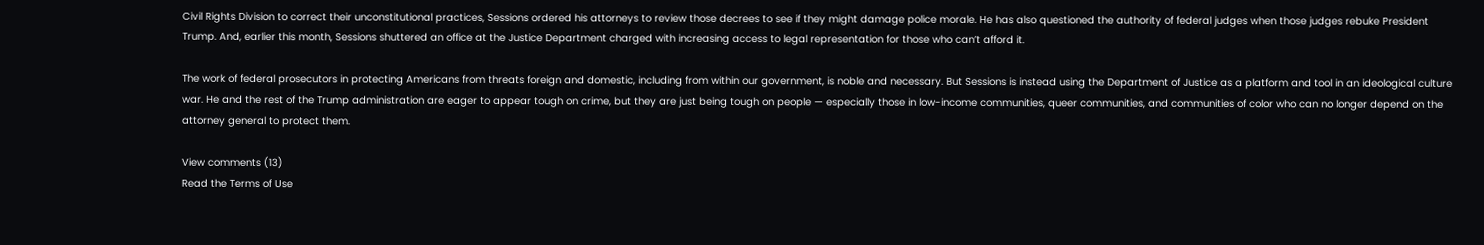Civil Rights Division to correct their unconstitutional practices, Sessions ordered his attorneys to review those decrees to see if they might damage police morale. He has also questioned the authority of federal judges when those judges rebuke President Trump. And, earlier this month, Sessions shuttered an office at the Justice Department charged with increasing access to legal representation for those who can’t afford it.

The work of federal prosecutors in protecting Americans from threats foreign and domestic, including from within our government, is noble and necessary. But Sessions is instead using the Department of Justice as a platform and tool in an ideological culture war. He and the rest of the Trump administration are eager to appear tough on crime, but they are just being tough on people — especially those in low-income communities, queer communities, and communities of color who can no longer depend on the attorney general to protect them.

View comments (13)
Read the Terms of Use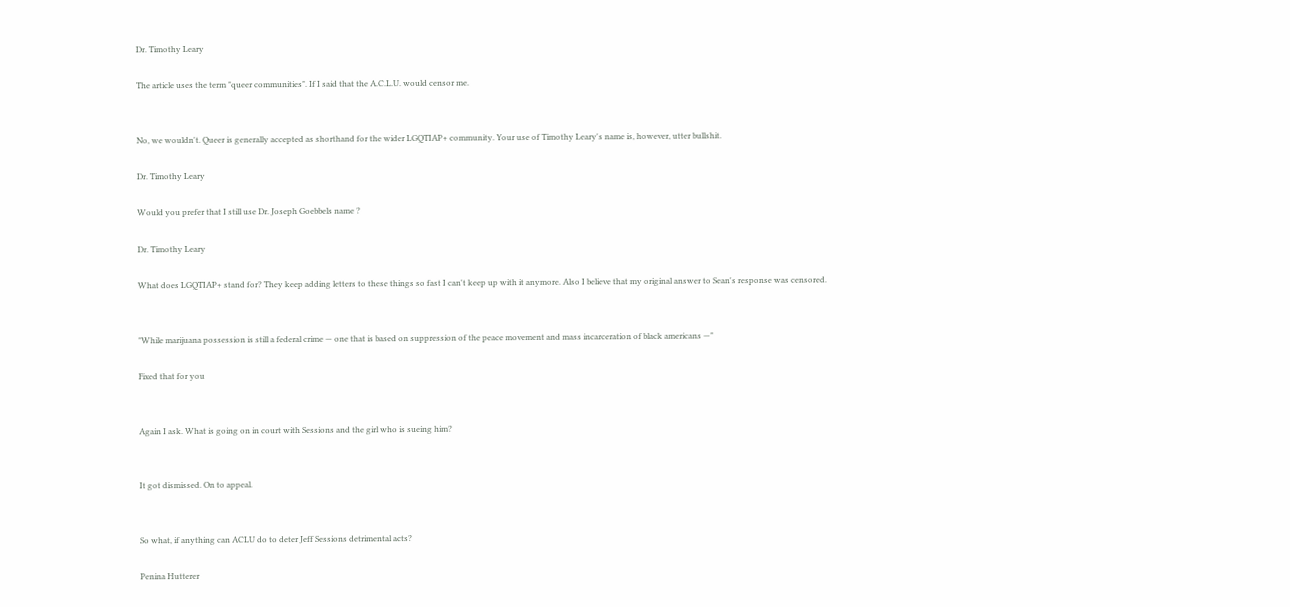Dr. Timothy Leary

The article uses the term "queer communities". If I said that the A.C.L.U. would censor me.


No, we wouldn't. Queer is generally accepted as shorthand for the wider LGQTIAP+ community. Your use of Timothy Leary's name is, however, utter bullshit.

Dr. Timothy Leary

Would you prefer that I still use Dr. Joseph Goebbels name ?

Dr. Timothy Leary

What does LGQTIAP+ stand for? They keep adding letters to these things so fast I can't keep up with it anymore. Also I believe that my original answer to Sean's response was censored.


"While marijuana possession is still a federal crime — one that is based on suppression of the peace movement and mass incarceration of black americans —"

Fixed that for you


Again I ask. What is going on in court with Sessions and the girl who is sueing him?


It got dismissed. On to appeal.


So what, if anything can ACLU do to deter Jeff Sessions detrimental acts?

Penina Hutterer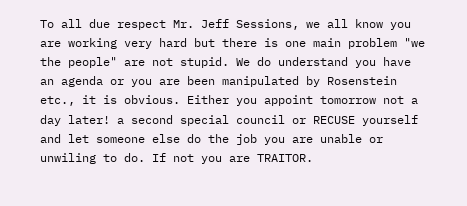To all due respect Mr. Jeff Sessions, we all know you are working very hard but there is one main problem "we the people" are not stupid. We do understand you have an agenda or you are been manipulated by Rosenstein etc., it is obvious. Either you appoint tomorrow not a day later! a second special council or RECUSE yourself and let someone else do the job you are unable or unwiling to do. If not you are TRAITOR.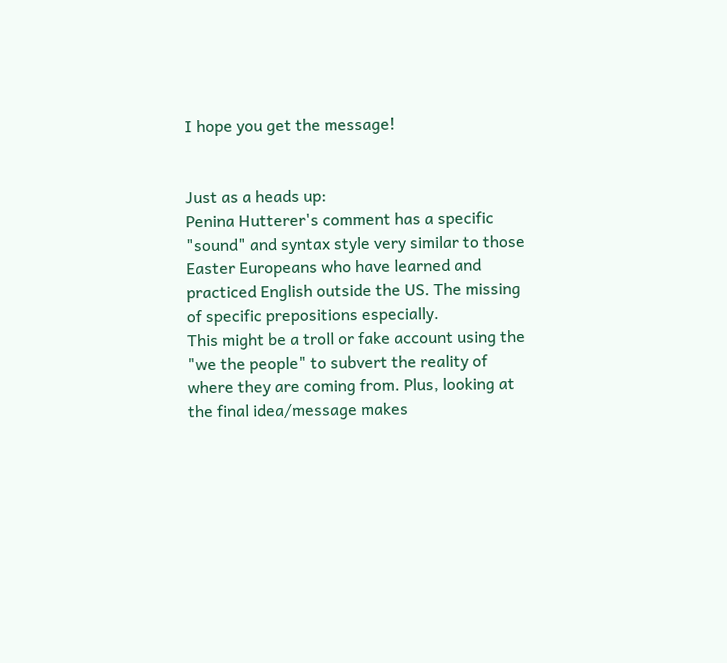I hope you get the message!


Just as a heads up:
Penina Hutterer's comment has a specific "sound" and syntax style very similar to those Easter Europeans who have learned and practiced English outside the US. The missing of specific prepositions especially.
This might be a troll or fake account using the "we the people" to subvert the reality of where they are coming from. Plus, looking at the final idea/message makes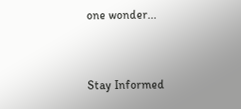one wonder...


Stay Informed